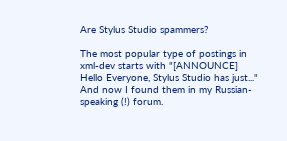Are Stylus Studio spammers?

The most popular type of postings in xml-dev starts with "[ANNOUNCE] Hello Everyone, Stylus Studio has just..." And now I found them in my Russian-speaking (!) forum.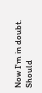Now I'm in doubt. Should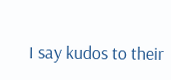I say kudos to their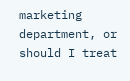marketing department, or should I treat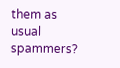them as usual spammers?